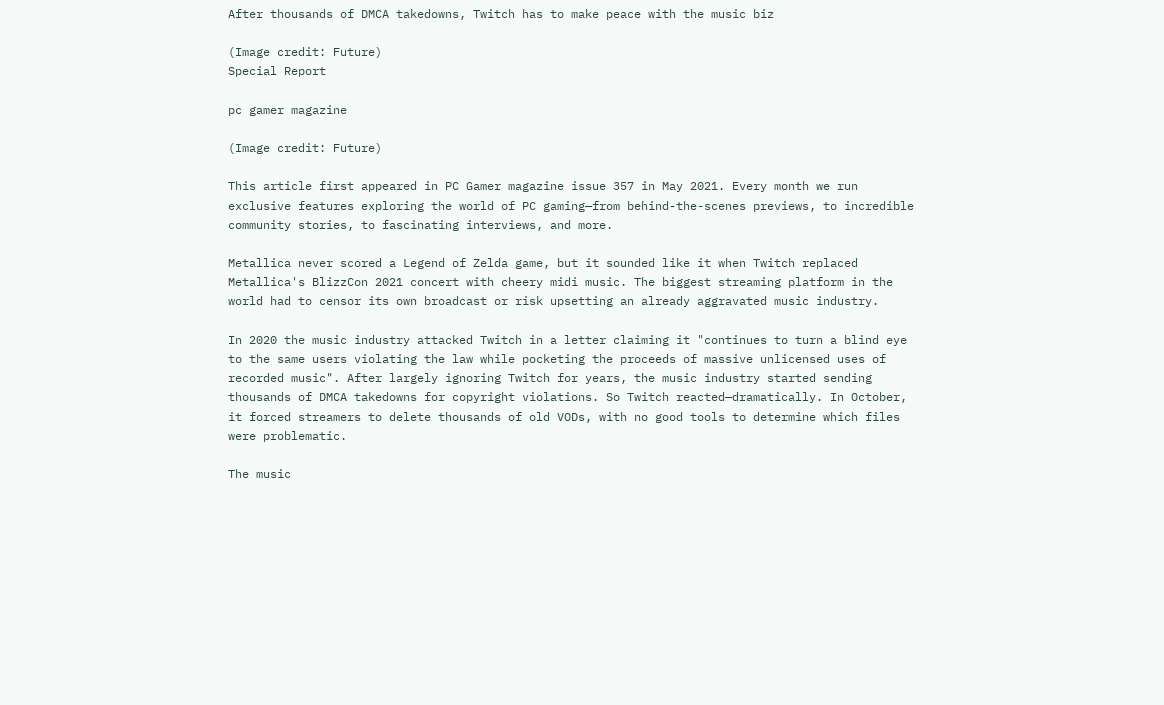After thousands of DMCA takedowns, Twitch has to make peace with the music biz

(Image credit: Future)
Special Report

pc gamer magazine

(Image credit: Future)

This article first appeared in PC Gamer magazine issue 357 in May 2021. Every month we run exclusive features exploring the world of PC gaming—from behind-the-scenes previews, to incredible community stories, to fascinating interviews, and more.

Metallica never scored a Legend of Zelda game, but it sounded like it when Twitch replaced Metallica's BlizzCon 2021 concert with cheery midi music. The biggest streaming platform in the world had to censor its own broadcast or risk upsetting an already aggravated music industry.

In 2020 the music industry attacked Twitch in a letter claiming it "continues to turn a blind eye to the same users violating the law while pocketing the proceeds of massive unlicensed uses of recorded music". After largely ignoring Twitch for years, the music industry started sending thousands of DMCA takedowns for copyright violations. So Twitch reacted—dramatically. In October, it forced streamers to delete thousands of old VODs, with no good tools to determine which files were problematic.

The music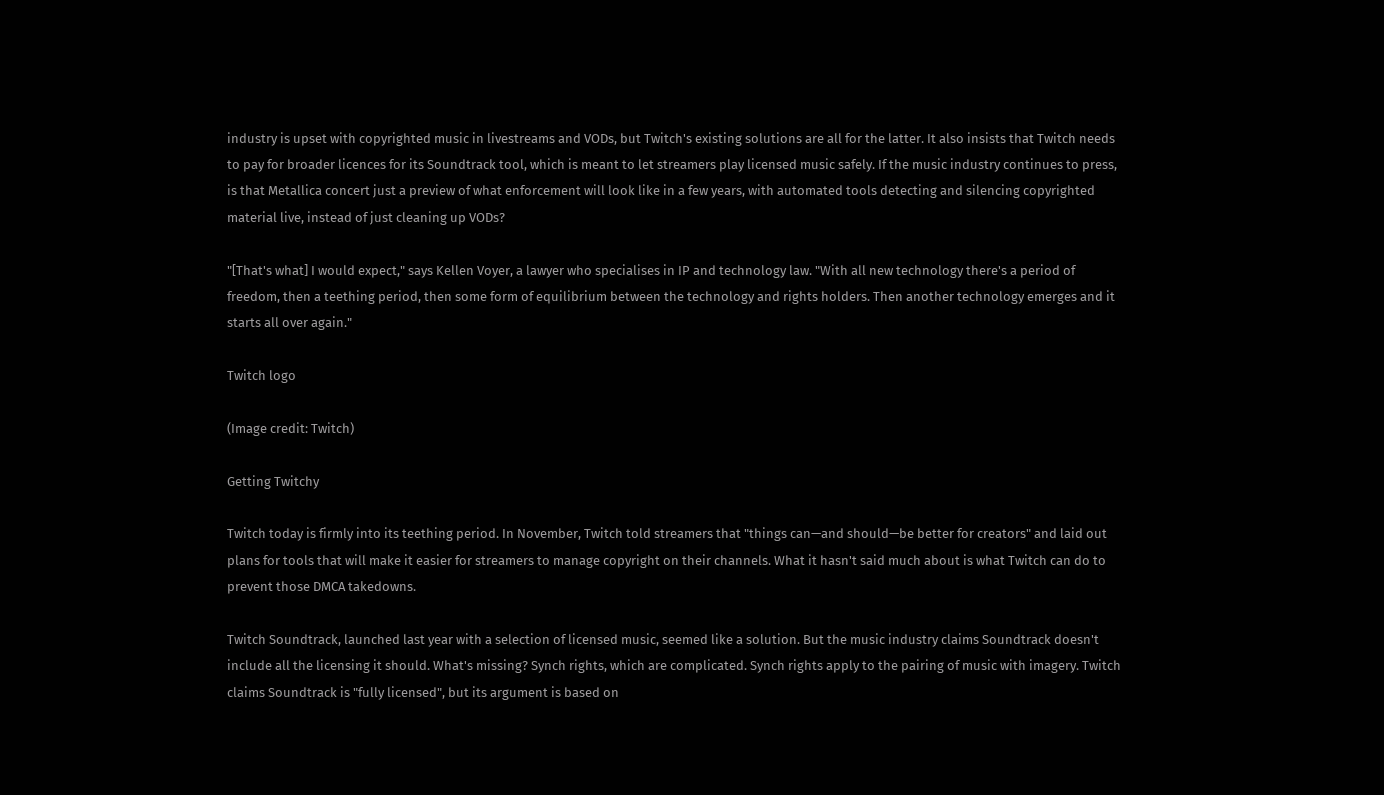industry is upset with copyrighted music in livestreams and VODs, but Twitch's existing solutions are all for the latter. It also insists that Twitch needs to pay for broader licences for its Soundtrack tool, which is meant to let streamers play licensed music safely. If the music industry continues to press, is that Metallica concert just a preview of what enforcement will look like in a few years, with automated tools detecting and silencing copyrighted material live, instead of just cleaning up VODs?

"[That's what] I would expect," says Kellen Voyer, a lawyer who specialises in IP and technology law. "With all new technology there's a period of freedom, then a teething period, then some form of equilibrium between the technology and rights holders. Then another technology emerges and it starts all over again."

Twitch logo

(Image credit: Twitch)

Getting Twitchy

Twitch today is firmly into its teething period. In November, Twitch told streamers that "things can—and should—be better for creators" and laid out plans for tools that will make it easier for streamers to manage copyright on their channels. What it hasn't said much about is what Twitch can do to prevent those DMCA takedowns.

Twitch Soundtrack, launched last year with a selection of licensed music, seemed like a solution. But the music industry claims Soundtrack doesn't include all the licensing it should. What's missing? Synch rights, which are complicated. Synch rights apply to the pairing of music with imagery. Twitch claims Soundtrack is "fully licensed", but its argument is based on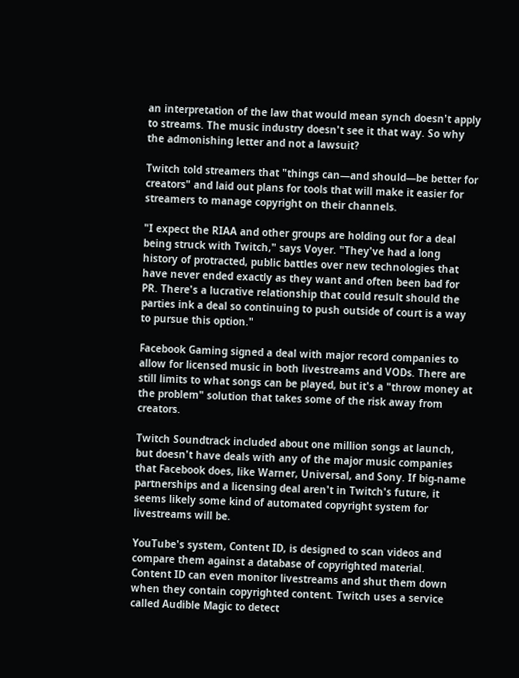an interpretation of the law that would mean synch doesn't apply to streams. The music industry doesn't see it that way. So why the admonishing letter and not a lawsuit?

Twitch told streamers that "things can—and should—be better for creators" and laid out plans for tools that will make it easier for streamers to manage copyright on their channels.

"I expect the RIAA and other groups are holding out for a deal being struck with Twitch," says Voyer. "They've had a long history of protracted, public battles over new technologies that have never ended exactly as they want and often been bad for PR. There's a lucrative relationship that could result should the parties ink a deal so continuing to push outside of court is a way to pursue this option."

Facebook Gaming signed a deal with major record companies to allow for licensed music in both livestreams and VODs. There are still limits to what songs can be played, but it's a "throw money at the problem" solution that takes some of the risk away from creators.

Twitch Soundtrack included about one million songs at launch, but doesn't have deals with any of the major music companies that Facebook does, like Warner, Universal, and Sony. If big-name partnerships and a licensing deal aren't in Twitch's future, it seems likely some kind of automated copyright system for livestreams will be.

YouTube's system, Content ID, is designed to scan videos and compare them against a database of copyrighted material. Content ID can even monitor livestreams and shut them down when they contain copyrighted content. Twitch uses a service called Audible Magic to detect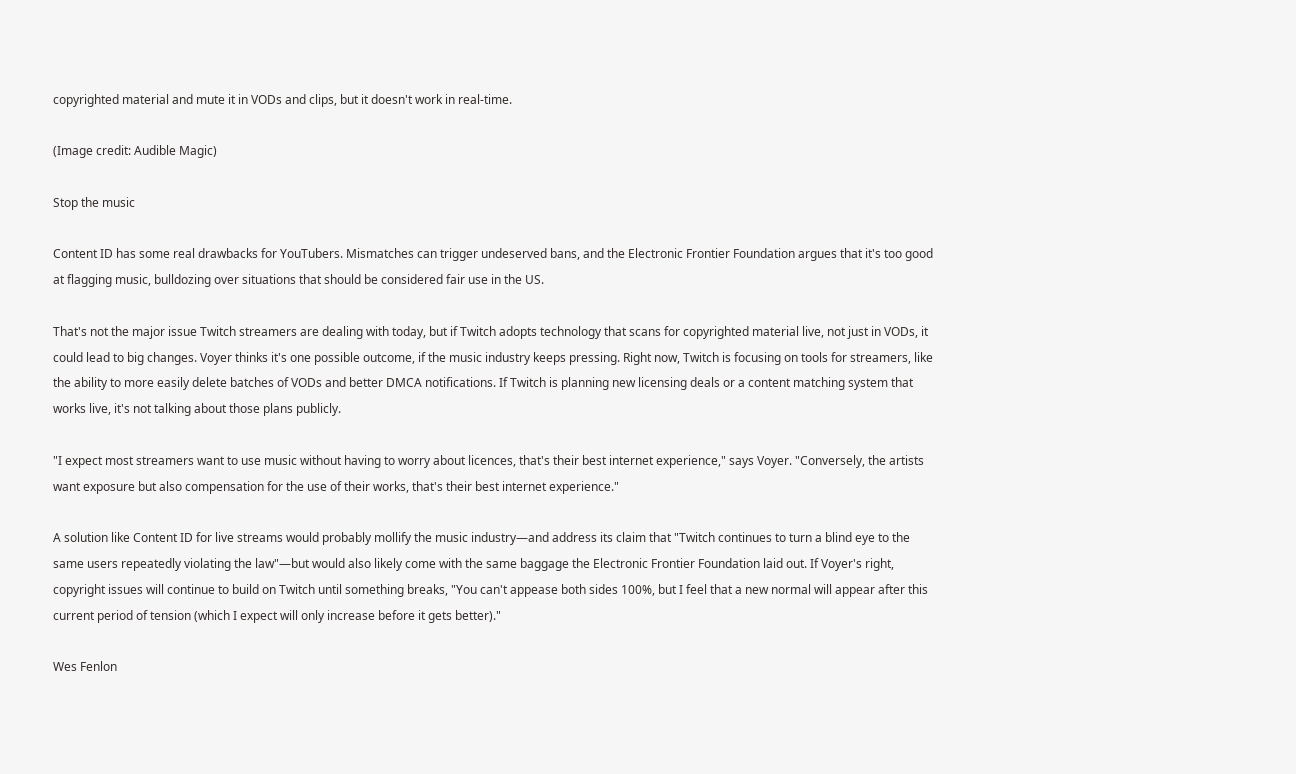copyrighted material and mute it in VODs and clips, but it doesn't work in real-time.

(Image credit: Audible Magic)

Stop the music

Content ID has some real drawbacks for YouTubers. Mismatches can trigger undeserved bans, and the Electronic Frontier Foundation argues that it's too good at flagging music, bulldozing over situations that should be considered fair use in the US.

That's not the major issue Twitch streamers are dealing with today, but if Twitch adopts technology that scans for copyrighted material live, not just in VODs, it could lead to big changes. Voyer thinks it's one possible outcome, if the music industry keeps pressing. Right now, Twitch is focusing on tools for streamers, like the ability to more easily delete batches of VODs and better DMCA notifications. If Twitch is planning new licensing deals or a content matching system that works live, it's not talking about those plans publicly.

"I expect most streamers want to use music without having to worry about licences, that's their best internet experience," says Voyer. "Conversely, the artists want exposure but also compensation for the use of their works, that's their best internet experience."

A solution like Content ID for live streams would probably mollify the music industry—and address its claim that "Twitch continues to turn a blind eye to the same users repeatedly violating the law"—but would also likely come with the same baggage the Electronic Frontier Foundation laid out. If Voyer's right, copyright issues will continue to build on Twitch until something breaks, "You can't appease both sides 100%, but I feel that a new normal will appear after this current period of tension (which I expect will only increase before it gets better)."

Wes Fenlon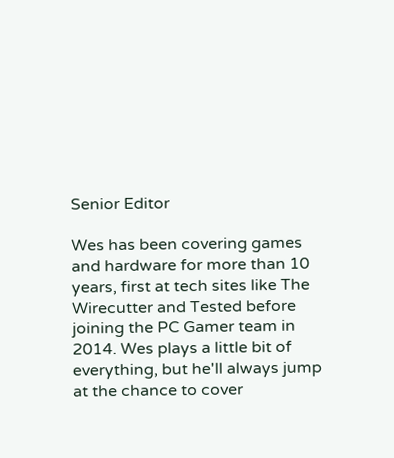Senior Editor

Wes has been covering games and hardware for more than 10 years, first at tech sites like The Wirecutter and Tested before joining the PC Gamer team in 2014. Wes plays a little bit of everything, but he'll always jump at the chance to cover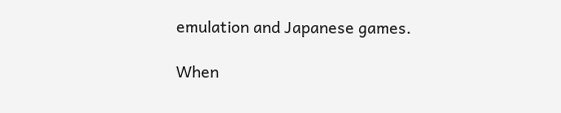emulation and Japanese games.

When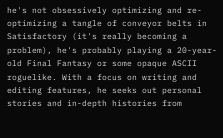he's not obsessively optimizing and re-optimizing a tangle of conveyor belts in Satisfactory (it's really becoming a problem), he's probably playing a 20-year-old Final Fantasy or some opaque ASCII roguelike. With a focus on writing and editing features, he seeks out personal stories and in-depth histories from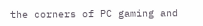the corners of PC gaming and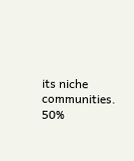its niche communities. 50%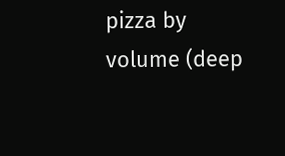pizza by volume (deep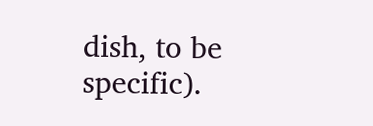dish, to be specific).